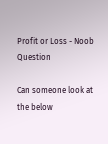Profit or Loss - Noob Question

Can someone look at the below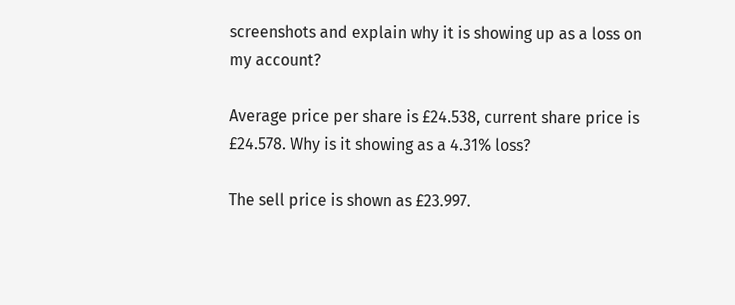screenshots and explain why it is showing up as a loss on my account?

Average price per share is £24.538, current share price is £24.578. Why is it showing as a 4.31% loss?

The sell price is shown as £23.997.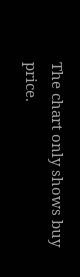The chart only shows buy price.